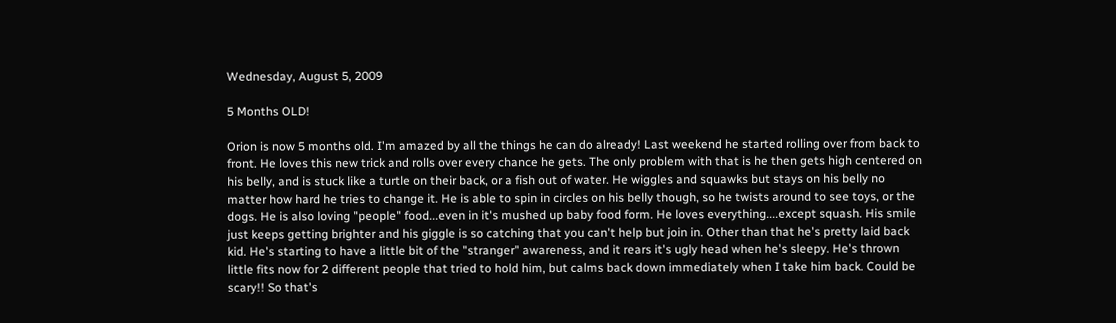Wednesday, August 5, 2009

5 Months OLD!

Orion is now 5 months old. I'm amazed by all the things he can do already! Last weekend he started rolling over from back to front. He loves this new trick and rolls over every chance he gets. The only problem with that is he then gets high centered on his belly, and is stuck like a turtle on their back, or a fish out of water. He wiggles and squawks but stays on his belly no matter how hard he tries to change it. He is able to spin in circles on his belly though, so he twists around to see toys, or the dogs. He is also loving "people" food...even in it's mushed up baby food form. He loves everything....except squash. His smile just keeps getting brighter and his giggle is so catching that you can't help but join in. Other than that he's pretty laid back kid. He's starting to have a little bit of the "stranger" awareness, and it rears it's ugly head when he's sleepy. He's thrown little fits now for 2 different people that tried to hold him, but calms back down immediately when I take him back. Could be scary!! So that's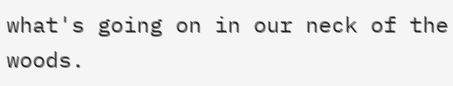what's going on in our neck of the woods.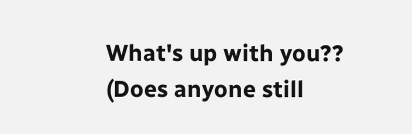What's up with you?? (Does anyone still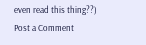even read this thing??)
Post a Comment